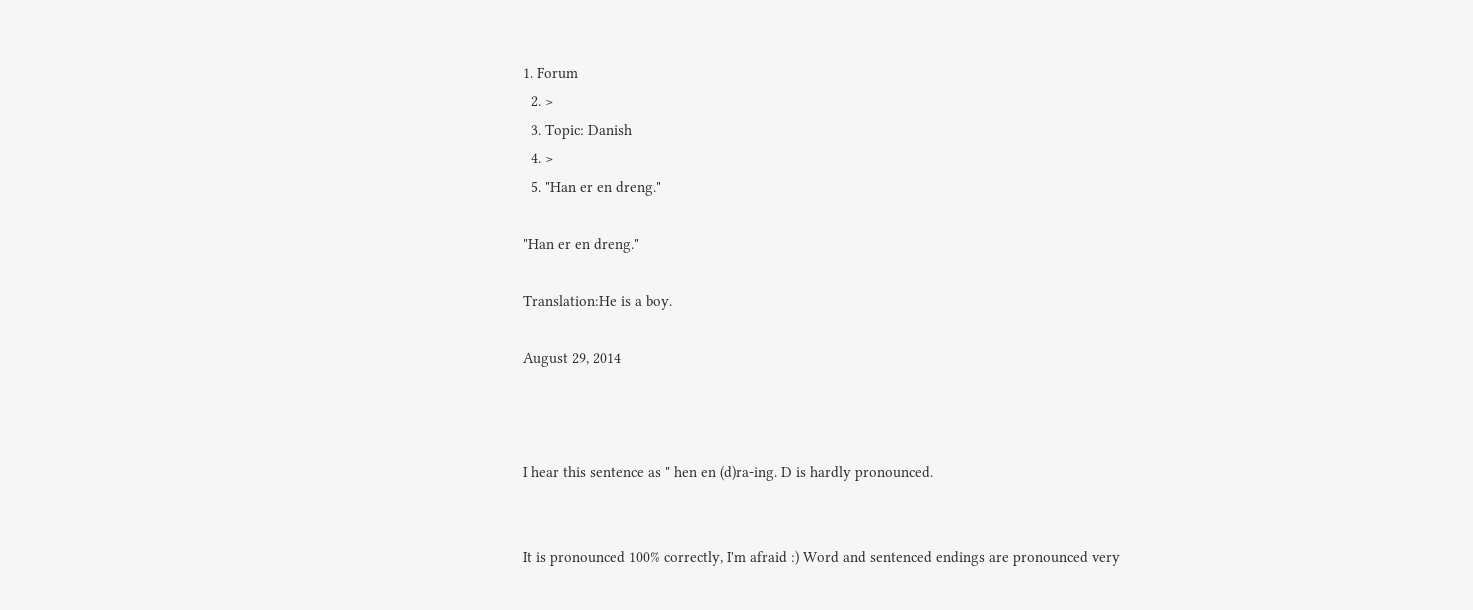1. Forum
  2. >
  3. Topic: Danish
  4. >
  5. "Han er en dreng."

"Han er en dreng."

Translation:He is a boy.

August 29, 2014



I hear this sentence as " hen en (d)ra-ing. D is hardly pronounced.


It is pronounced 100% correctly, I'm afraid :) Word and sentenced endings are pronounced very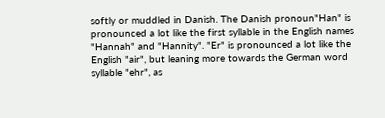softly or muddled in Danish. The Danish pronoun"Han" is pronounced a lot like the first syllable in the English names "Hannah" and "Hannity". "Er" is pronounced a lot like the English "air", but leaning more towards the German word syllable "ehr", as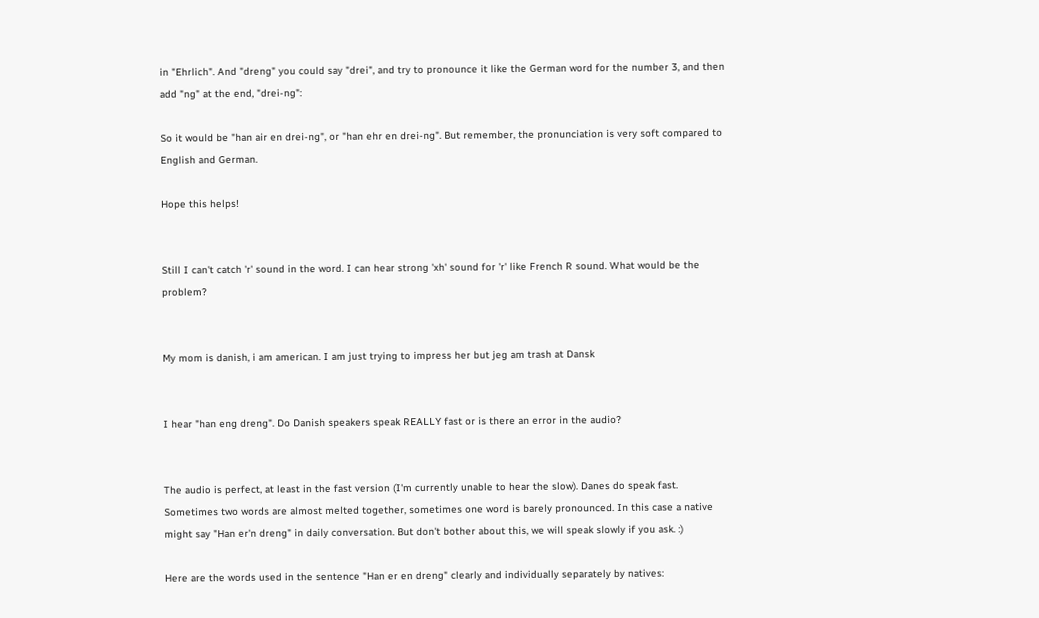in "Ehrlich". And "dreng" you could say "drei", and try to pronounce it like the German word for the number 3, and then add "ng" at the end, "drei-ng":

So it would be "han air en drei-ng", or "han ehr en drei-ng". But remember, the pronunciation is very soft compared to English and German.

Hope this helps!


Still I can't catch 'r' sound in the word. I can hear strong 'xh' sound for 'r' like French R sound. What would be the problem?


My mom is danish, i am american. I am just trying to impress her but jeg am trash at Dansk


I hear "han eng dreng". Do Danish speakers speak REALLY fast or is there an error in the audio?


The audio is perfect, at least in the fast version (I'm currently unable to hear the slow). Danes do speak fast. Sometimes two words are almost melted together, sometimes one word is barely pronounced. In this case a native might say "Han er'n dreng" in daily conversation. But don't bother about this, we will speak slowly if you ask. :)

Here are the words used in the sentence "Han er en dreng" clearly and individually separately by natives: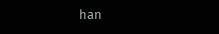han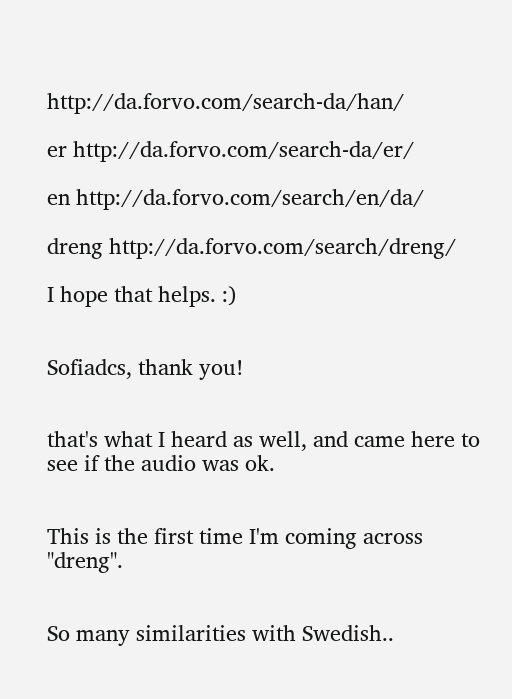http://da.forvo.com/search-da/han/

er http://da.forvo.com/search-da/er/

en http://da.forvo.com/search/en/da/

dreng http://da.forvo.com/search/dreng/

I hope that helps. :)


Sofiadcs, thank you!


that's what I heard as well, and came here to see if the audio was ok.


This is the first time I'm coming across "dreng".


So many similarities with Swedish..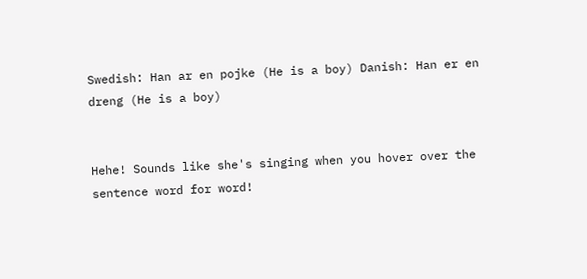Swedish: Han ar en pojke (He is a boy) Danish: Han er en dreng (He is a boy)


Hehe! Sounds like she's singing when you hover over the sentence word for word!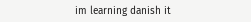im learning danish it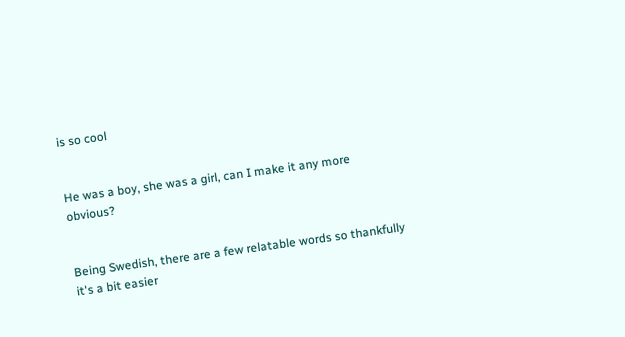is so cool


He was a boy, she was a girl, can I make it any more obvious?


Being Swedish, there are a few relatable words so thankfully it's a bit easier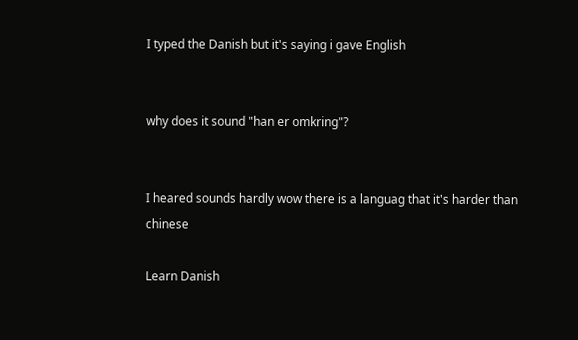I typed the Danish but it's saying i gave English


why does it sound "han er omkring"?


I heared sounds hardly wow there is a languag that it's harder than chinese

Learn Danish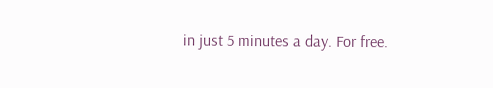in just 5 minutes a day. For free.